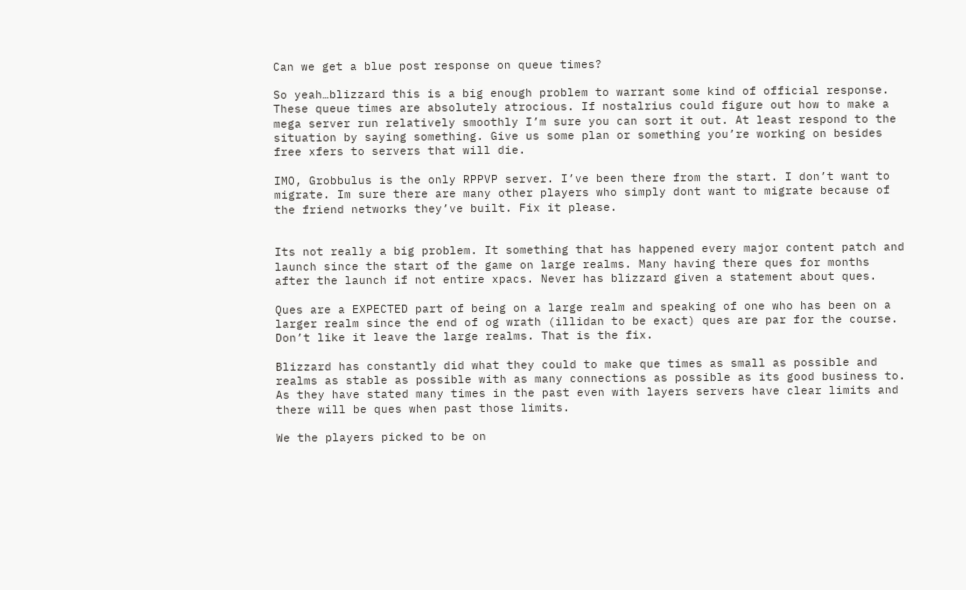Can we get a blue post response on queue times?

So yeah…blizzard this is a big enough problem to warrant some kind of official response. These queue times are absolutely atrocious. If nostalrius could figure out how to make a mega server run relatively smoothly I’m sure you can sort it out. At least respond to the situation by saying something. Give us some plan or something you’re working on besides free xfers to servers that will die.

IMO, Grobbulus is the only RPPVP server. I’ve been there from the start. I don’t want to migrate. Im sure there are many other players who simply dont want to migrate because of the friend networks they’ve built. Fix it please.


Its not really a big problem. It something that has happened every major content patch and launch since the start of the game on large realms. Many having there ques for months after the launch if not entire xpacs. Never has blizzard given a statement about ques.

Ques are a EXPECTED part of being on a large realm and speaking of one who has been on a larger realm since the end of og wrath (illidan to be exact) ques are par for the course. Don’t like it leave the large realms. That is the fix.

Blizzard has constantly did what they could to make que times as small as possible and realms as stable as possible with as many connections as possible as its good business to. As they have stated many times in the past even with layers servers have clear limits and there will be ques when past those limits.

We the players picked to be on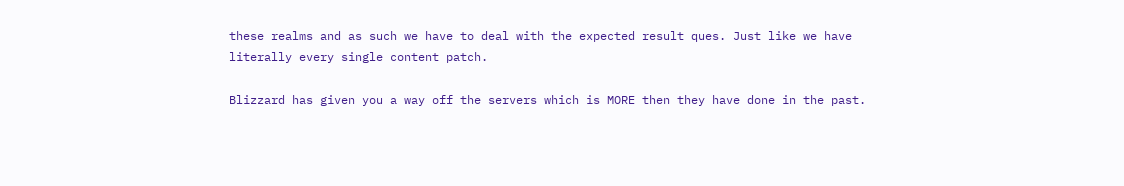these realms and as such we have to deal with the expected result ques. Just like we have literally every single content patch.

Blizzard has given you a way off the servers which is MORE then they have done in the past.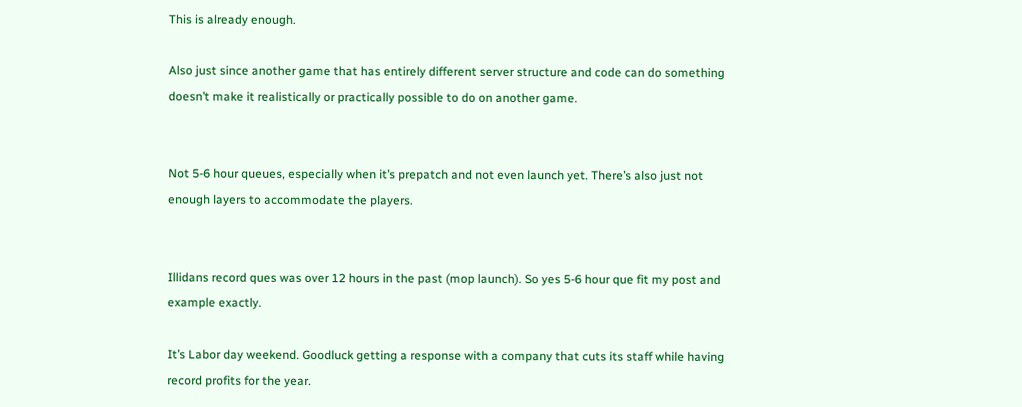This is already enough.

Also just since another game that has entirely different server structure and code can do something doesn’t make it realistically or practically possible to do on another game.


Not 5-6 hour queues, especially when it’s prepatch and not even launch yet. There’s also just not enough layers to accommodate the players.


Illidans record ques was over 12 hours in the past (mop launch). So yes 5-6 hour que fit my post and example exactly.

It’s Labor day weekend. Goodluck getting a response with a company that cuts its staff while having record profits for the year.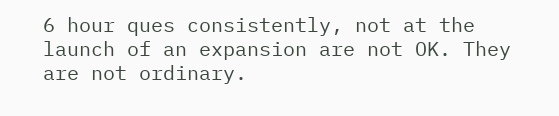6 hour ques consistently, not at the launch of an expansion are not OK. They are not ordinary.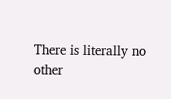There is literally no other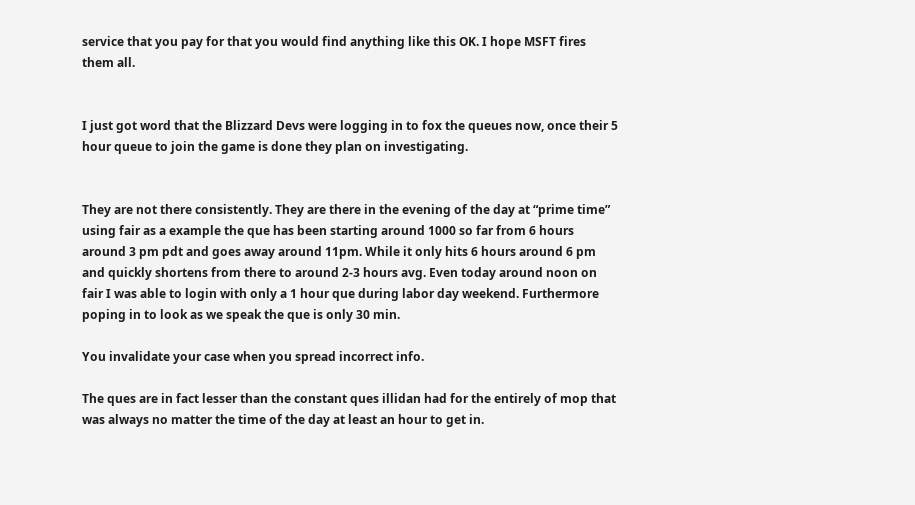service that you pay for that you would find anything like this OK. I hope MSFT fires them all.


I just got word that the Blizzard Devs were logging in to fox the queues now, once their 5 hour queue to join the game is done they plan on investigating.


They are not there consistently. They are there in the evening of the day at “prime time” using fair as a example the que has been starting around 1000 so far from 6 hours around 3 pm pdt and goes away around 11pm. While it only hits 6 hours around 6 pm and quickly shortens from there to around 2-3 hours avg. Even today around noon on fair I was able to login with only a 1 hour que during labor day weekend. Furthermore poping in to look as we speak the que is only 30 min.

You invalidate your case when you spread incorrect info.

The ques are in fact lesser than the constant ques illidan had for the entirely of mop that was always no matter the time of the day at least an hour to get in.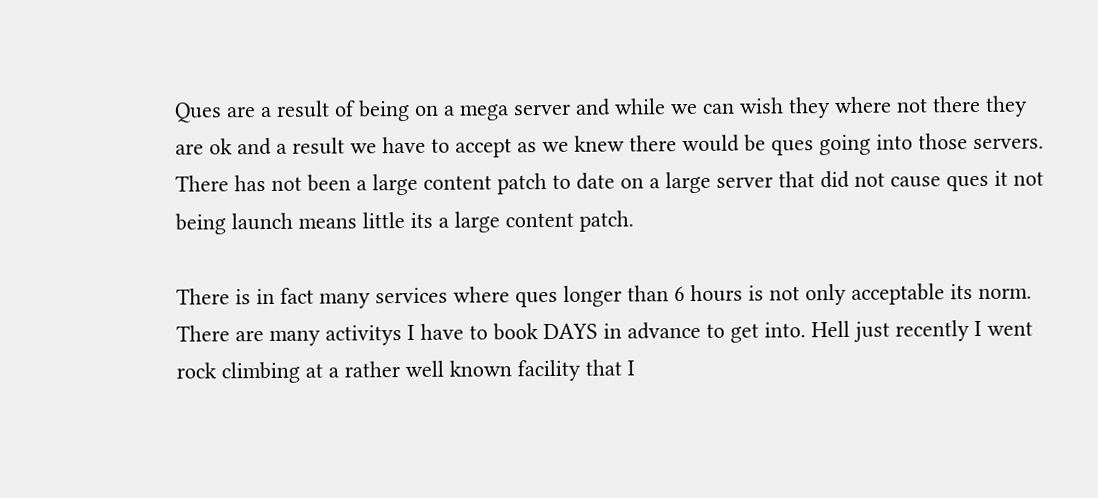Ques are a result of being on a mega server and while we can wish they where not there they are ok and a result we have to accept as we knew there would be ques going into those servers. There has not been a large content patch to date on a large server that did not cause ques it not being launch means little its a large content patch.

There is in fact many services where ques longer than 6 hours is not only acceptable its norm. There are many activitys I have to book DAYS in advance to get into. Hell just recently I went rock climbing at a rather well known facility that I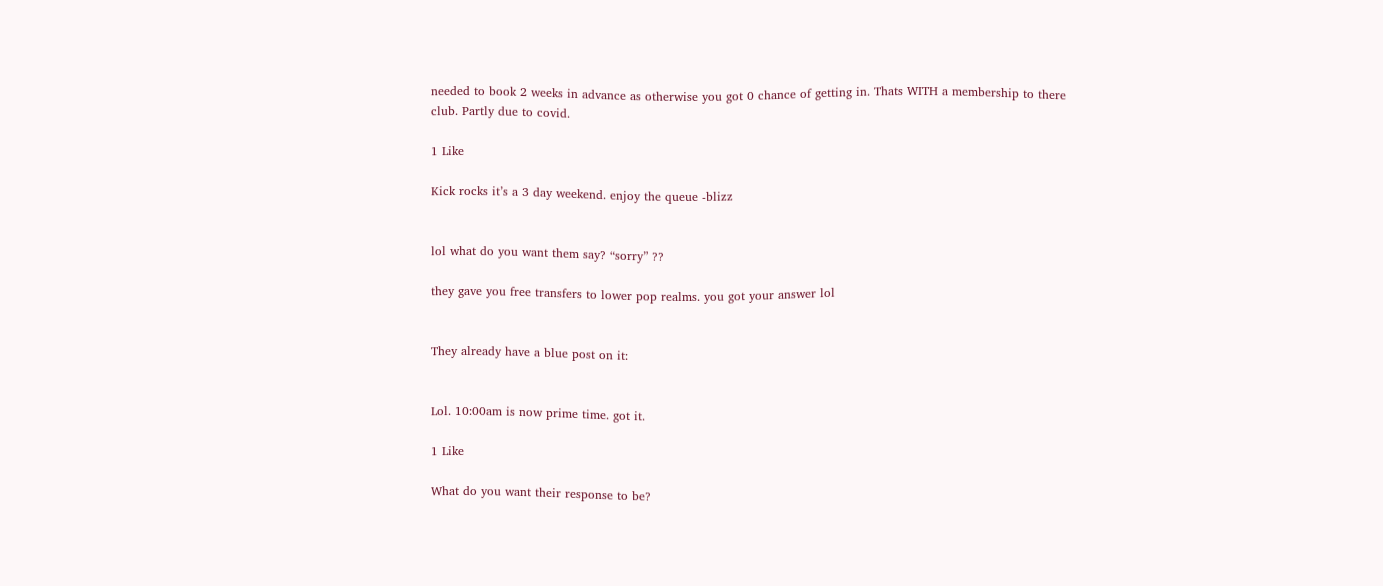needed to book 2 weeks in advance as otherwise you got 0 chance of getting in. Thats WITH a membership to there club. Partly due to covid.

1 Like

Kick rocks it’s a 3 day weekend. enjoy the queue -blizz


lol what do you want them say? “sorry” ??

they gave you free transfers to lower pop realms. you got your answer lol


They already have a blue post on it:


Lol. 10:00am is now prime time. got it.

1 Like

What do you want their response to be?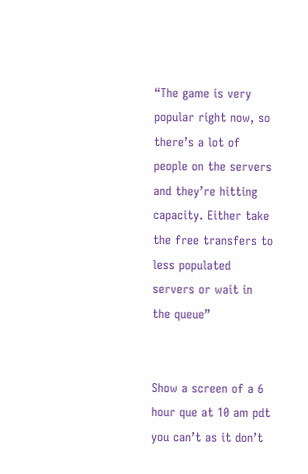“The game is very popular right now, so there’s a lot of people on the servers and they’re hitting capacity. Either take the free transfers to less populated servers or wait in the queue”


Show a screen of a 6 hour que at 10 am pdt you can’t as it don’t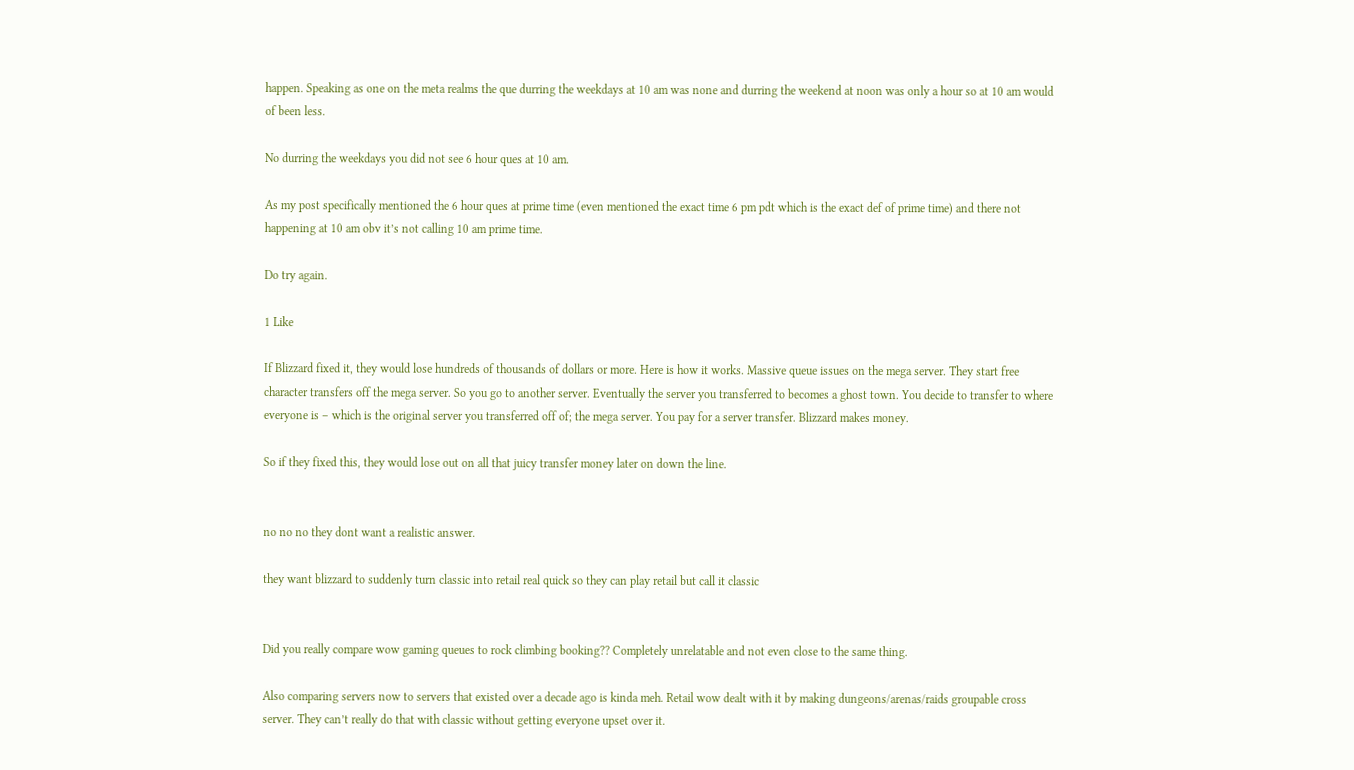happen. Speaking as one on the meta realms the que durring the weekdays at 10 am was none and durring the weekend at noon was only a hour so at 10 am would of been less.

No durring the weekdays you did not see 6 hour ques at 10 am.

As my post specifically mentioned the 6 hour ques at prime time (even mentioned the exact time 6 pm pdt which is the exact def of prime time) and there not happening at 10 am obv it’s not calling 10 am prime time.

Do try again.

1 Like

If Blizzard fixed it, they would lose hundreds of thousands of dollars or more. Here is how it works. Massive queue issues on the mega server. They start free character transfers off the mega server. So you go to another server. Eventually the server you transferred to becomes a ghost town. You decide to transfer to where everyone is – which is the original server you transferred off of; the mega server. You pay for a server transfer. Blizzard makes money.

So if they fixed this, they would lose out on all that juicy transfer money later on down the line.


no no no they dont want a realistic answer.

they want blizzard to suddenly turn classic into retail real quick so they can play retail but call it classic


Did you really compare wow gaming queues to rock climbing booking?? Completely unrelatable and not even close to the same thing.

Also comparing servers now to servers that existed over a decade ago is kinda meh. Retail wow dealt with it by making dungeons/arenas/raids groupable cross server. They can’t really do that with classic without getting everyone upset over it.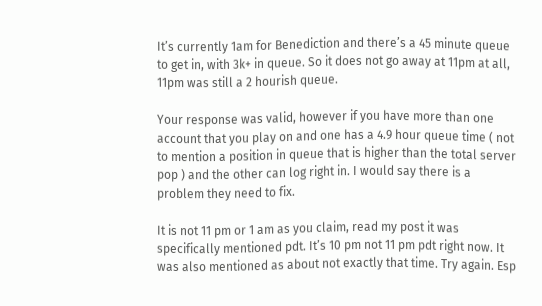It’s currently 1am for Benediction and there’s a 45 minute queue to get in, with 3k+ in queue. So it does not go away at 11pm at all, 11pm was still a 2 hourish queue.

Your response was valid, however if you have more than one account that you play on and one has a 4.9 hour queue time ( not to mention a position in queue that is higher than the total server pop ) and the other can log right in. I would say there is a problem they need to fix.

It is not 11 pm or 1 am as you claim, read my post it was specifically mentioned pdt. It’s 10 pm not 11 pm pdt right now. It was also mentioned as about not exactly that time. Try again. Esp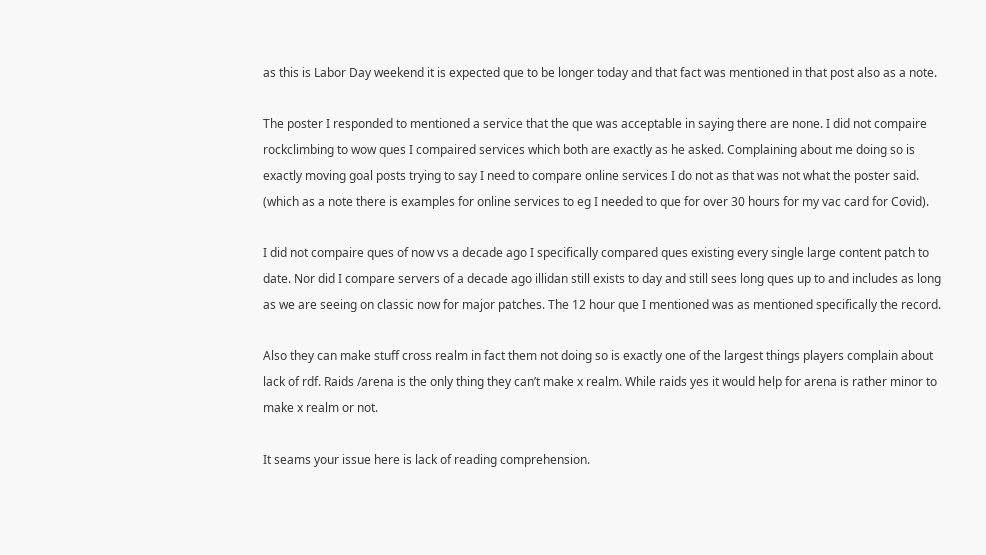as this is Labor Day weekend it is expected que to be longer today and that fact was mentioned in that post also as a note.

The poster I responded to mentioned a service that the que was acceptable in saying there are none. I did not compaire rockclimbing to wow ques I compaired services which both are exactly as he asked. Complaining about me doing so is exactly moving goal posts trying to say I need to compare online services I do not as that was not what the poster said. (which as a note there is examples for online services to eg I needed to que for over 30 hours for my vac card for Covid).

I did not compaire ques of now vs a decade ago I specifically compared ques existing every single large content patch to date. Nor did I compare servers of a decade ago illidan still exists to day and still sees long ques up to and includes as long as we are seeing on classic now for major patches. The 12 hour que I mentioned was as mentioned specifically the record.

Also they can make stuff cross realm in fact them not doing so is exactly one of the largest things players complain about lack of rdf. Raids /arena is the only thing they can’t make x realm. While raids yes it would help for arena is rather minor to make x realm or not.

It seams your issue here is lack of reading comprehension.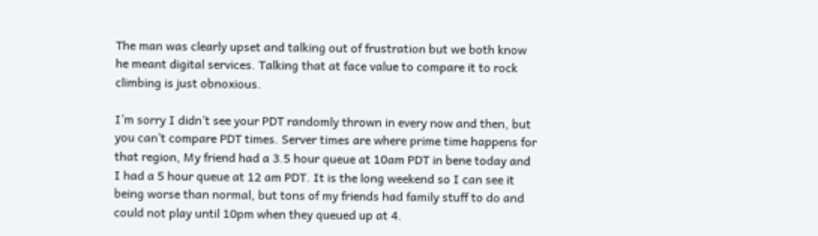The man was clearly upset and talking out of frustration but we both know he meant digital services. Talking that at face value to compare it to rock climbing is just obnoxious.

I’m sorry I didn’t see your PDT randomly thrown in every now and then, but you can’t compare PDT times. Server times are where prime time happens for that region, My friend had a 3.5 hour queue at 10am PDT in bene today and I had a 5 hour queue at 12 am PDT. It is the long weekend so I can see it being worse than normal, but tons of my friends had family stuff to do and could not play until 10pm when they queued up at 4.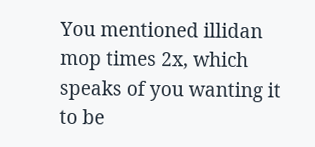You mentioned illidan mop times 2x, which speaks of you wanting it to be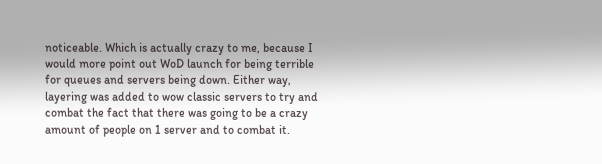noticeable. Which is actually crazy to me, because I would more point out WoD launch for being terrible for queues and servers being down. Either way, layering was added to wow classic servers to try and combat the fact that there was going to be a crazy amount of people on 1 server and to combat it.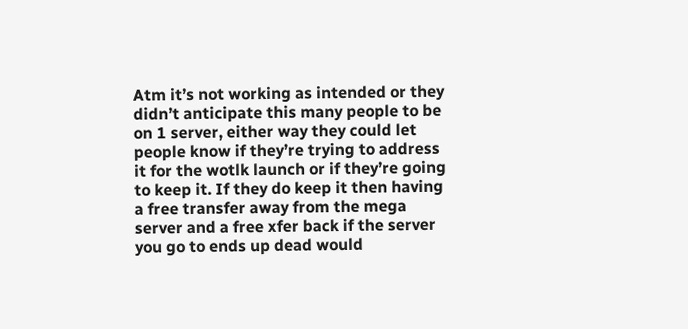Atm it’s not working as intended or they didn’t anticipate this many people to be on 1 server, either way they could let people know if they’re trying to address it for the wotlk launch or if they’re going to keep it. If they do keep it then having a free transfer away from the mega server and a free xfer back if the server you go to ends up dead would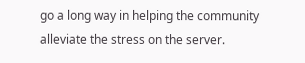go a long way in helping the community alleviate the stress on the server.